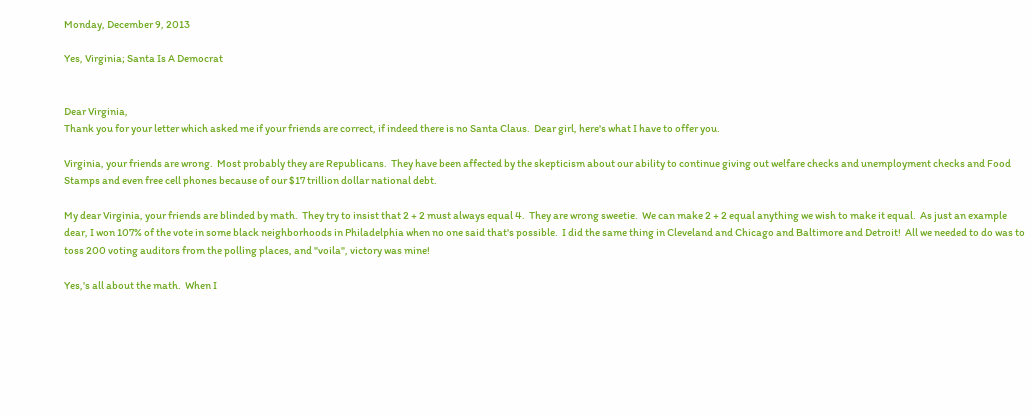Monday, December 9, 2013

Yes, Virginia; Santa Is A Democrat


Dear Virginia,
Thank you for your letter which asked me if your friends are correct, if indeed there is no Santa Claus.  Dear girl, here's what I have to offer you.

Virginia, your friends are wrong.  Most probably they are Republicans.  They have been affected by the skepticism about our ability to continue giving out welfare checks and unemployment checks and Food Stamps and even free cell phones because of our $17 trillion dollar national debt.

My dear Virginia, your friends are blinded by math.  They try to insist that 2 + 2 must always equal 4.  They are wrong sweetie.  We can make 2 + 2 equal anything we wish to make it equal.  As just an example dear, I won 107% of the vote in some black neighborhoods in Philadelphia when no one said that's possible.  I did the same thing in Cleveland and Chicago and Baltimore and Detroit!  All we needed to do was to toss 200 voting auditors from the polling places, and "voila", victory was mine!

Yes,'s all about the math.  When I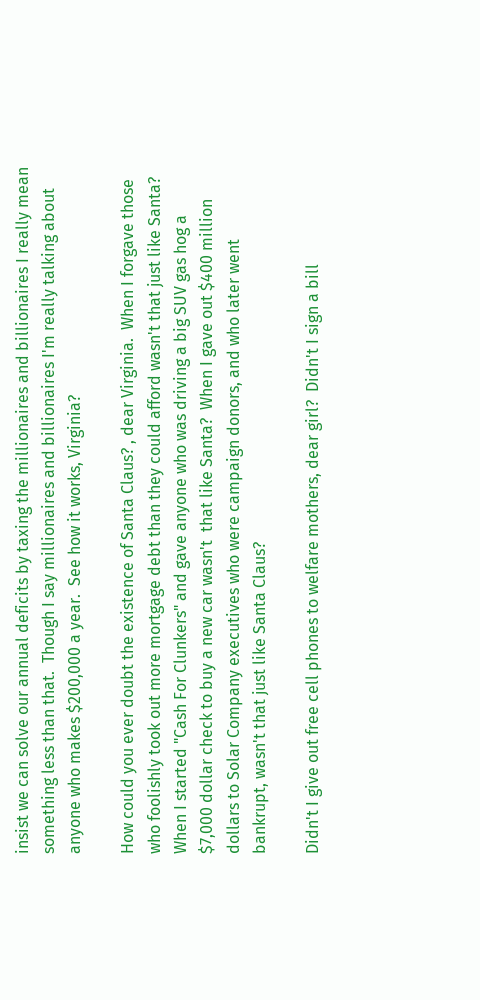insist we can solve our annual deficits by taxing the millionaires and billionaires I really mean something less than that.  Though I say millionaires and billionaires I'm really talking about anyone who makes $200,000 a year.  See how it works, Virginia?

How could you ever doubt the existence of Santa Claus? , dear Virginia.  When I forgave those who foolishly took out more mortgage debt than they could afford wasn't that just like Santa?   When I started "Cash For Clunkers" and gave anyone who was driving a big SUV gas hog a $7,000 dollar check to buy a new car wasn't  that like Santa?  When I gave out $400 million dollars to Solar Company executives who were campaign donors, and who later went bankrupt, wasn't that just like Santa Claus?

Didn't I give out free cell phones to welfare mothers, dear girl?  Didn't I sign a bill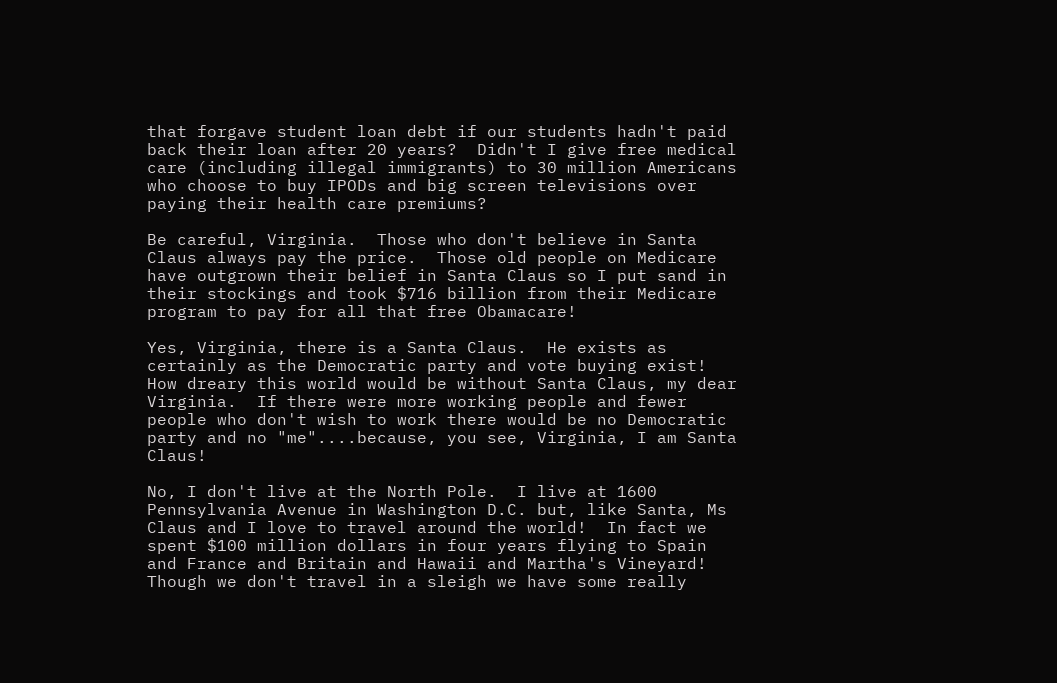that forgave student loan debt if our students hadn't paid back their loan after 20 years?  Didn't I give free medical care (including illegal immigrants) to 30 million Americans who choose to buy IPODs and big screen televisions over paying their health care premiums?

Be careful, Virginia.  Those who don't believe in Santa Claus always pay the price.  Those old people on Medicare have outgrown their belief in Santa Claus so I put sand in their stockings and took $716 billion from their Medicare program to pay for all that free Obamacare!

Yes, Virginia, there is a Santa Claus.  He exists as certainly as the Democratic party and vote buying exist!  How dreary this world would be without Santa Claus, my dear Virginia.  If there were more working people and fewer people who don't wish to work there would be no Democratic party and no "me"....because, you see, Virginia, I am Santa Claus!

No, I don't live at the North Pole.  I live at 1600 Pennsylvania Avenue in Washington D.C. but, like Santa, Ms Claus and I love to travel around the world!  In fact we spent $100 million dollars in four years flying to Spain and France and Britain and Hawaii and Martha's Vineyard!  Though we don't travel in a sleigh we have some really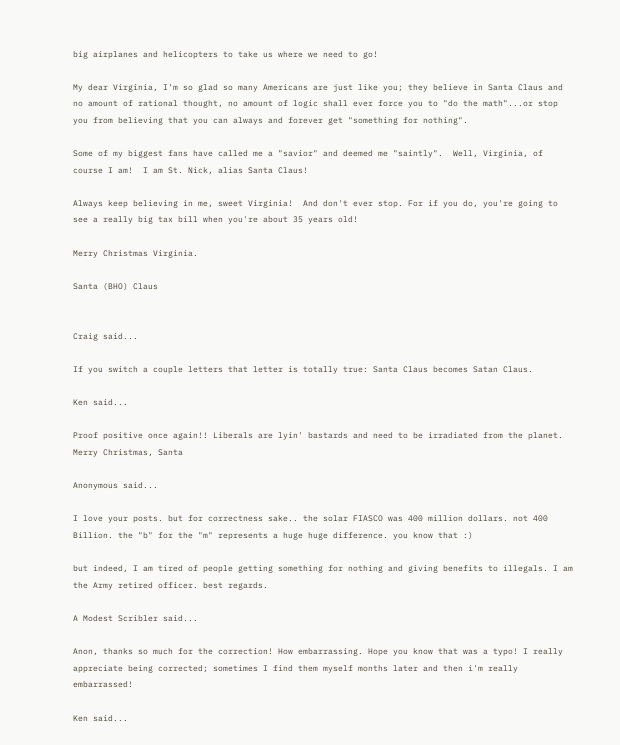big airplanes and helicopters to take us where we need to go!

My dear Virginia, I'm so glad so many Americans are just like you; they believe in Santa Claus and no amount of rational thought, no amount of logic shall ever force you to "do the math"...or stop you from believing that you can always and forever get "something for nothing".

Some of my biggest fans have called me a "savior" and deemed me "saintly".  Well, Virginia, of course I am!  I am St. Nick, alias Santa Claus!

Always keep believing in me, sweet Virginia!  And don't ever stop. For if you do, you're going to see a really big tax bill when you're about 35 years old!

Merry Christmas Virginia.

Santa (BHO) Claus


Craig said...

If you switch a couple letters that letter is totally true: Santa Claus becomes Satan Claus.

Ken said...

Proof positive once again!! Liberals are lyin' bastards and need to be irradiated from the planet. Merry Christmas, Santa

Anonymous said...

I love your posts. but for correctness sake.. the solar FIASCO was 400 million dollars. not 400 Billion. the "b" for the "m" represents a huge huge difference. you know that :)

but indeed, I am tired of people getting something for nothing and giving benefits to illegals. I am the Army retired officer. best regards.

A Modest Scribler said...

Anon, thanks so much for the correction! How embarrassing. Hope you know that was a typo! I really appreciate being corrected; sometimes I find them myself months later and then i'm really embarrassed!

Ken said...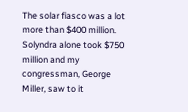The solar fiasco was a lot more than $400 million. Solyndra alone took $750 million and my congressman, George Miller, saw to it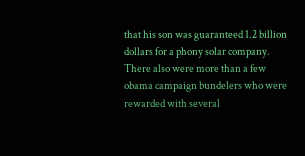that his son was guaranteed 1.2 billion dollars for a phony solar company. There also were more than a few obama campaign bundelers who were rewarded with several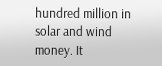hundred million in solar and wind money. It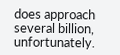does approach several billion, unfortunately.